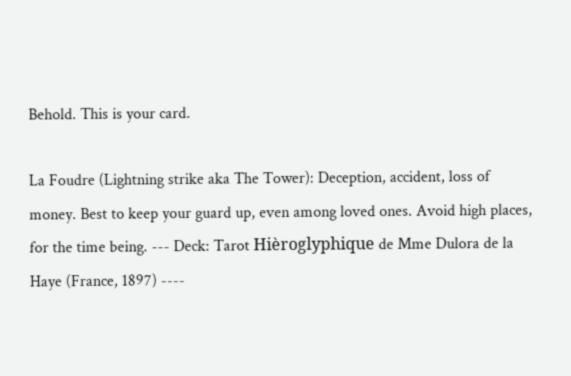Behold. This is your card.

La Foudre (Lightning strike aka The Tower): Deception, accident, loss of money. Best to keep your guard up, even among loved ones. Avoid high places, for the time being. --- Deck: Tarot Hièroglyphique de Mme Dulora de la Haye (France, 1897) ----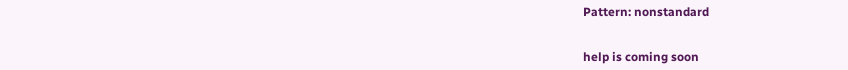Pattern: nonstandard


help is coming soon